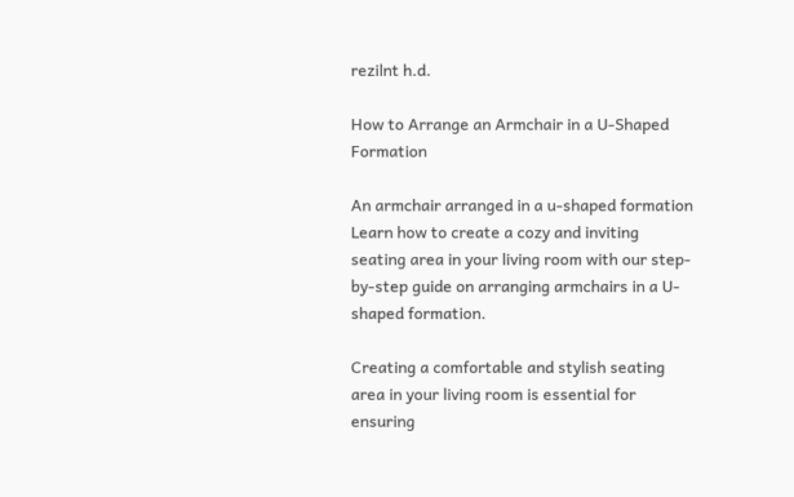rezilnt h.d.

How to Arrange an Armchair in a U-Shaped Formation

An armchair arranged in a u-shaped formation
Learn how to create a cozy and inviting seating area in your living room with our step-by-step guide on arranging armchairs in a U-shaped formation.

Creating a comfortable and stylish seating area in your living room is essential for ensuring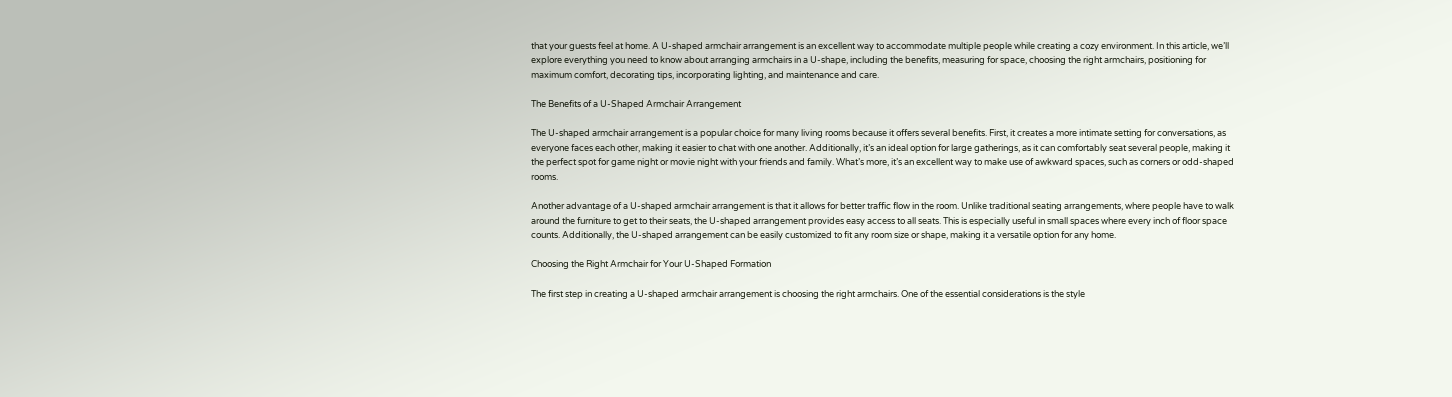that your guests feel at home. A U-shaped armchair arrangement is an excellent way to accommodate multiple people while creating a cozy environment. In this article, we’ll explore everything you need to know about arranging armchairs in a U-shape, including the benefits, measuring for space, choosing the right armchairs, positioning for maximum comfort, decorating tips, incorporating lighting, and maintenance and care.

The Benefits of a U-Shaped Armchair Arrangement

The U-shaped armchair arrangement is a popular choice for many living rooms because it offers several benefits. First, it creates a more intimate setting for conversations, as everyone faces each other, making it easier to chat with one another. Additionally, it’s an ideal option for large gatherings, as it can comfortably seat several people, making it the perfect spot for game night or movie night with your friends and family. What’s more, it’s an excellent way to make use of awkward spaces, such as corners or odd-shaped rooms.

Another advantage of a U-shaped armchair arrangement is that it allows for better traffic flow in the room. Unlike traditional seating arrangements, where people have to walk around the furniture to get to their seats, the U-shaped arrangement provides easy access to all seats. This is especially useful in small spaces where every inch of floor space counts. Additionally, the U-shaped arrangement can be easily customized to fit any room size or shape, making it a versatile option for any home.

Choosing the Right Armchair for Your U-Shaped Formation

The first step in creating a U-shaped armchair arrangement is choosing the right armchairs. One of the essential considerations is the style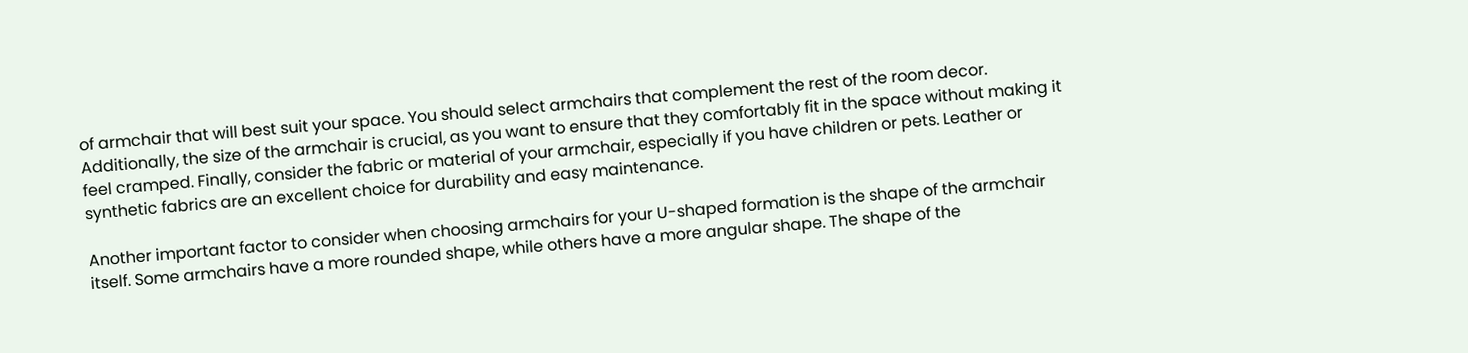of armchair that will best suit your space. You should select armchairs that complement the rest of the room decor. Additionally, the size of the armchair is crucial, as you want to ensure that they comfortably fit in the space without making it feel cramped. Finally, consider the fabric or material of your armchair, especially if you have children or pets. Leather or synthetic fabrics are an excellent choice for durability and easy maintenance.

Another important factor to consider when choosing armchairs for your U-shaped formation is the shape of the armchair itself. Some armchairs have a more rounded shape, while others have a more angular shape. The shape of the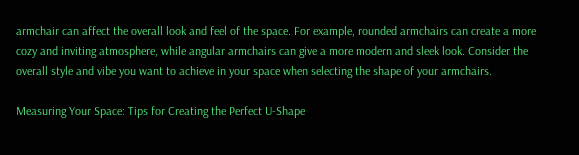armchair can affect the overall look and feel of the space. For example, rounded armchairs can create a more cozy and inviting atmosphere, while angular armchairs can give a more modern and sleek look. Consider the overall style and vibe you want to achieve in your space when selecting the shape of your armchairs.

Measuring Your Space: Tips for Creating the Perfect U-Shape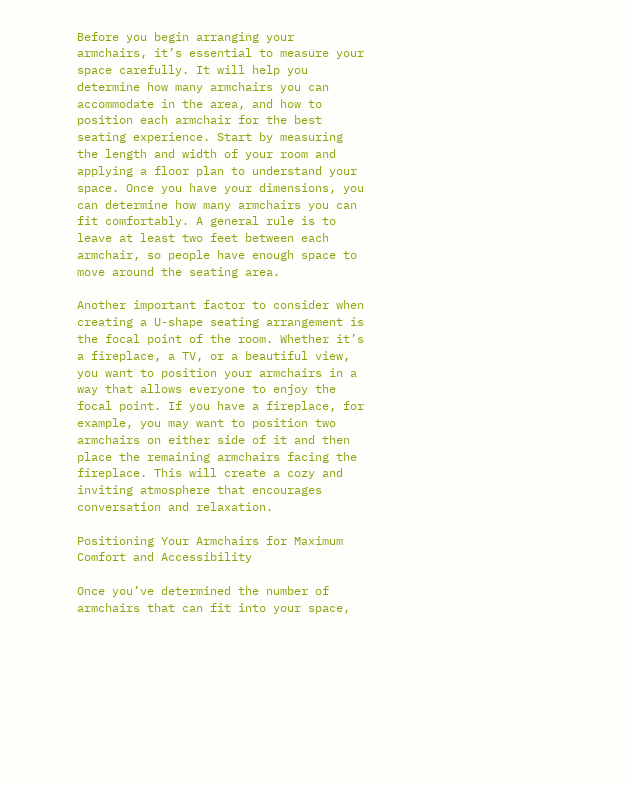Before you begin arranging your armchairs, it’s essential to measure your space carefully. It will help you determine how many armchairs you can accommodate in the area, and how to position each armchair for the best seating experience. Start by measuring the length and width of your room and applying a floor plan to understand your space. Once you have your dimensions, you can determine how many armchairs you can fit comfortably. A general rule is to leave at least two feet between each armchair, so people have enough space to move around the seating area.

Another important factor to consider when creating a U-shape seating arrangement is the focal point of the room. Whether it’s a fireplace, a TV, or a beautiful view, you want to position your armchairs in a way that allows everyone to enjoy the focal point. If you have a fireplace, for example, you may want to position two armchairs on either side of it and then place the remaining armchairs facing the fireplace. This will create a cozy and inviting atmosphere that encourages conversation and relaxation.

Positioning Your Armchairs for Maximum Comfort and Accessibility

Once you’ve determined the number of armchairs that can fit into your space,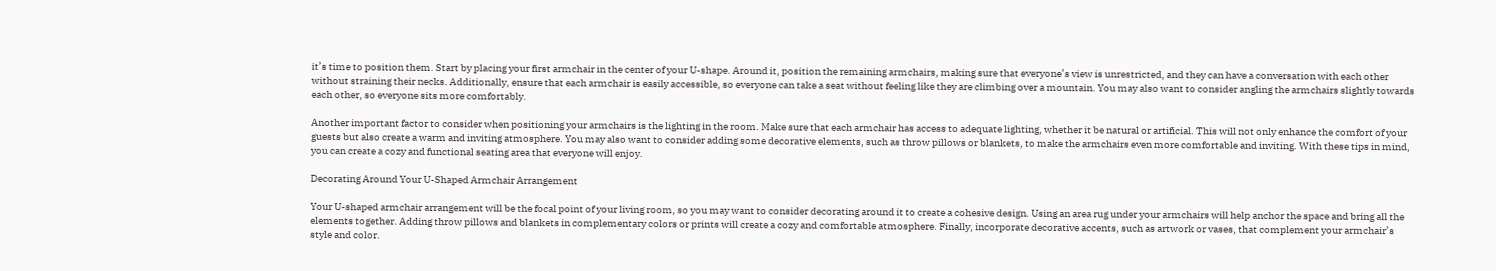it’s time to position them. Start by placing your first armchair in the center of your U-shape. Around it, position the remaining armchairs, making sure that everyone’s view is unrestricted, and they can have a conversation with each other without straining their necks. Additionally, ensure that each armchair is easily accessible, so everyone can take a seat without feeling like they are climbing over a mountain. You may also want to consider angling the armchairs slightly towards each other, so everyone sits more comfortably.

Another important factor to consider when positioning your armchairs is the lighting in the room. Make sure that each armchair has access to adequate lighting, whether it be natural or artificial. This will not only enhance the comfort of your guests but also create a warm and inviting atmosphere. You may also want to consider adding some decorative elements, such as throw pillows or blankets, to make the armchairs even more comfortable and inviting. With these tips in mind, you can create a cozy and functional seating area that everyone will enjoy.

Decorating Around Your U-Shaped Armchair Arrangement

Your U-shaped armchair arrangement will be the focal point of your living room, so you may want to consider decorating around it to create a cohesive design. Using an area rug under your armchairs will help anchor the space and bring all the elements together. Adding throw pillows and blankets in complementary colors or prints will create a cozy and comfortable atmosphere. Finally, incorporate decorative accents, such as artwork or vases, that complement your armchair’s style and color.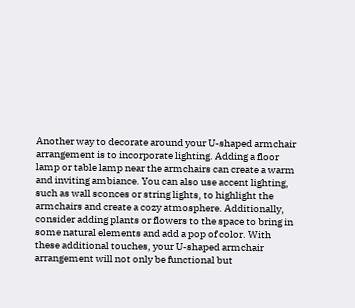Another way to decorate around your U-shaped armchair arrangement is to incorporate lighting. Adding a floor lamp or table lamp near the armchairs can create a warm and inviting ambiance. You can also use accent lighting, such as wall sconces or string lights, to highlight the armchairs and create a cozy atmosphere. Additionally, consider adding plants or flowers to the space to bring in some natural elements and add a pop of color. With these additional touches, your U-shaped armchair arrangement will not only be functional but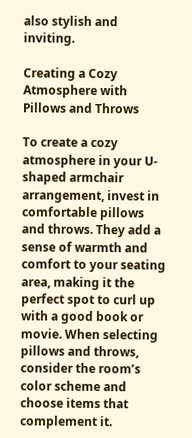also stylish and inviting.

Creating a Cozy Atmosphere with Pillows and Throws

To create a cozy atmosphere in your U-shaped armchair arrangement, invest in comfortable pillows and throws. They add a sense of warmth and comfort to your seating area, making it the perfect spot to curl up with a good book or movie. When selecting pillows and throws, consider the room’s color scheme and choose items that complement it.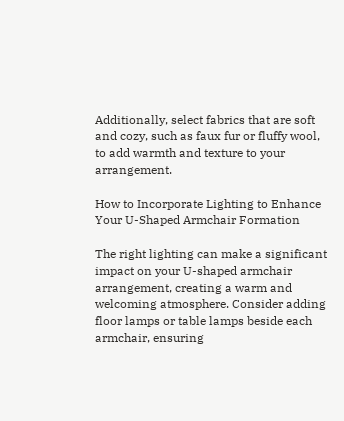Additionally, select fabrics that are soft and cozy, such as faux fur or fluffy wool, to add warmth and texture to your arrangement.

How to Incorporate Lighting to Enhance Your U-Shaped Armchair Formation

The right lighting can make a significant impact on your U-shaped armchair arrangement, creating a warm and welcoming atmosphere. Consider adding floor lamps or table lamps beside each armchair, ensuring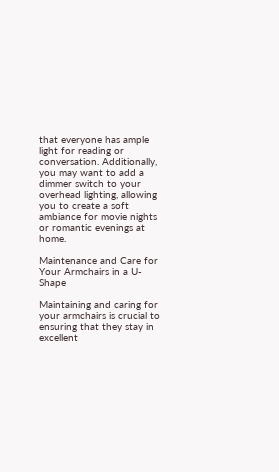that everyone has ample light for reading or conversation. Additionally, you may want to add a dimmer switch to your overhead lighting, allowing you to create a soft ambiance for movie nights or romantic evenings at home.

Maintenance and Care for Your Armchairs in a U-Shape

Maintaining and caring for your armchairs is crucial to ensuring that they stay in excellent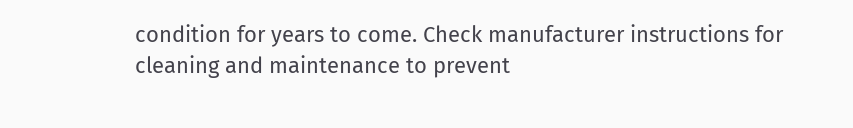condition for years to come. Check manufacturer instructions for cleaning and maintenance to prevent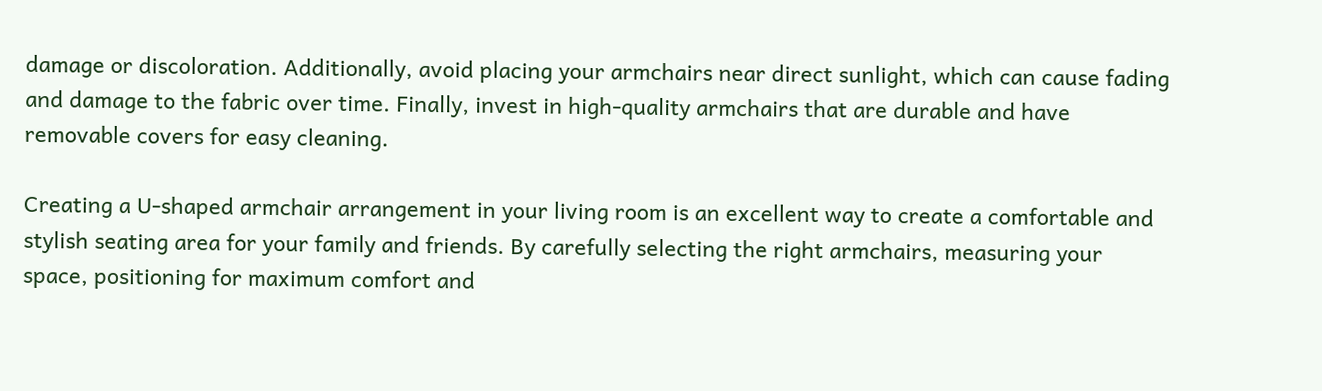damage or discoloration. Additionally, avoid placing your armchairs near direct sunlight, which can cause fading and damage to the fabric over time. Finally, invest in high-quality armchairs that are durable and have removable covers for easy cleaning.

Creating a U-shaped armchair arrangement in your living room is an excellent way to create a comfortable and stylish seating area for your family and friends. By carefully selecting the right armchairs, measuring your space, positioning for maximum comfort and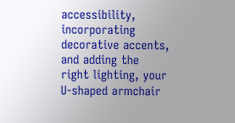accessibility, incorporating decorative accents, and adding the right lighting, your U-shaped armchair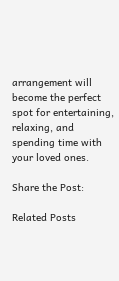arrangement will become the perfect spot for entertaining, relaxing, and spending time with your loved ones.

Share the Post:

Related Posts